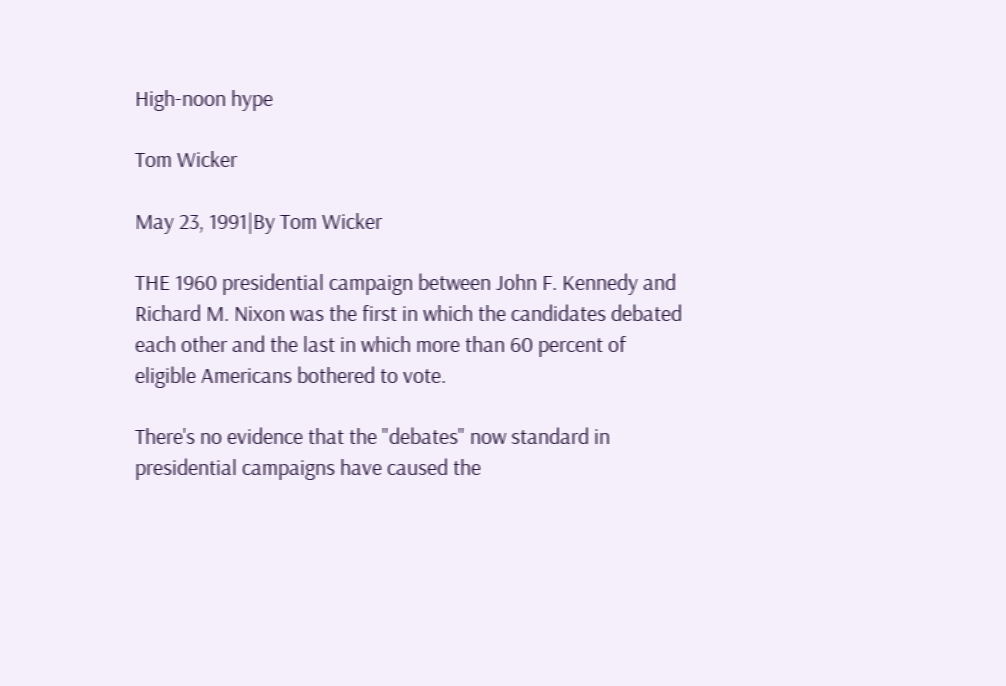High-noon hype

Tom Wicker

May 23, 1991|By Tom Wicker

THE 1960 presidential campaign between John F. Kennedy and Richard M. Nixon was the first in which the candidates debated each other and the last in which more than 60 percent of eligible Americans bothered to vote.

There's no evidence that the "debates" now standard in presidential campaigns have caused the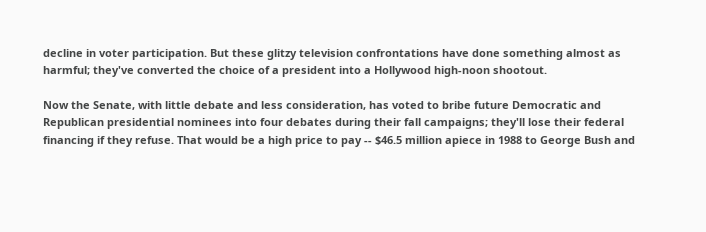decline in voter participation. But these glitzy television confrontations have done something almost as harmful; they've converted the choice of a president into a Hollywood high-noon shootout.

Now the Senate, with little debate and less consideration, has voted to bribe future Democratic and Republican presidential nominees into four debates during their fall campaigns; they'll lose their federal financing if they refuse. That would be a high price to pay -- $46.5 million apiece in 1988 to George Bush and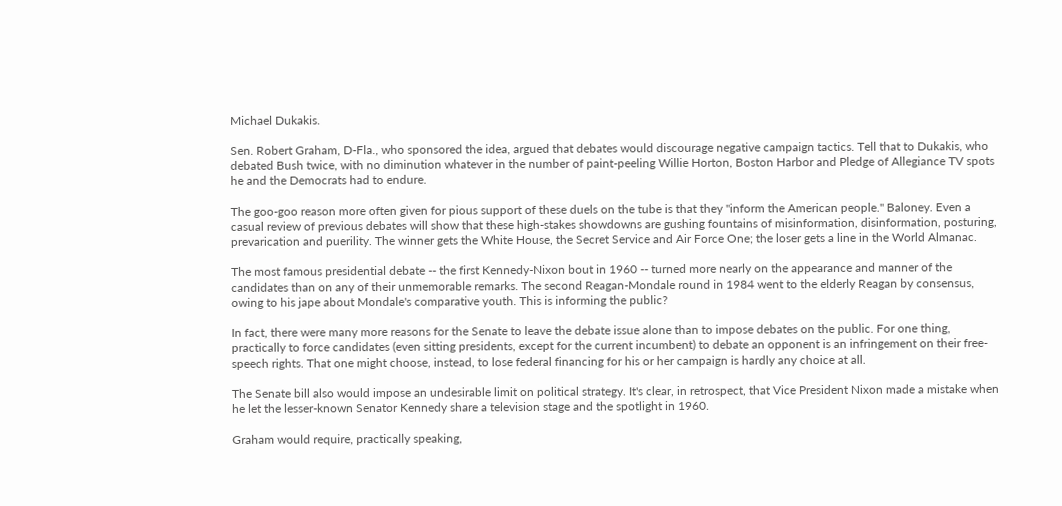Michael Dukakis.

Sen. Robert Graham, D-Fla., who sponsored the idea, argued that debates would discourage negative campaign tactics. Tell that to Dukakis, who debated Bush twice, with no diminution whatever in the number of paint-peeling Willie Horton, Boston Harbor and Pledge of Allegiance TV spots he and the Democrats had to endure.

The goo-goo reason more often given for pious support of these duels on the tube is that they "inform the American people." Baloney. Even a casual review of previous debates will show that these high-stakes showdowns are gushing fountains of misinformation, disinformation, posturing, prevarication and puerility. The winner gets the White House, the Secret Service and Air Force One; the loser gets a line in the World Almanac.

The most famous presidential debate -- the first Kennedy-Nixon bout in 1960 -- turned more nearly on the appearance and manner of the candidates than on any of their unmemorable remarks. The second Reagan-Mondale round in 1984 went to the elderly Reagan by consensus, owing to his jape about Mondale's comparative youth. This is informing the public?

In fact, there were many more reasons for the Senate to leave the debate issue alone than to impose debates on the public. For one thing, practically to force candidates (even sitting presidents, except for the current incumbent) to debate an opponent is an infringement on their free-speech rights. That one might choose, instead, to lose federal financing for his or her campaign is hardly any choice at all.

The Senate bill also would impose an undesirable limit on political strategy. It's clear, in retrospect, that Vice President Nixon made a mistake when he let the lesser-known Senator Kennedy share a television stage and the spotlight in 1960.

Graham would require, practically speaking,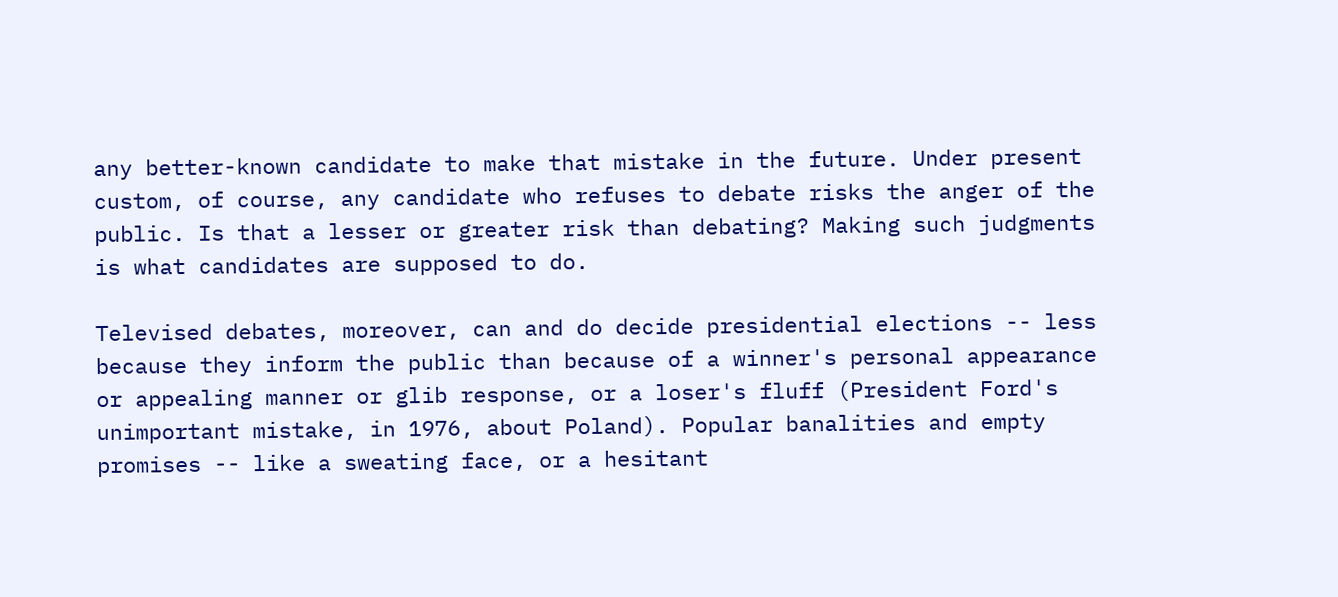any better-known candidate to make that mistake in the future. Under present custom, of course, any candidate who refuses to debate risks the anger of the public. Is that a lesser or greater risk than debating? Making such judgments is what candidates are supposed to do.

Televised debates, moreover, can and do decide presidential elections -- less because they inform the public than because of a winner's personal appearance or appealing manner or glib response, or a loser's fluff (President Ford's unimportant mistake, in 1976, about Poland). Popular banalities and empty promises -- like a sweating face, or a hesitant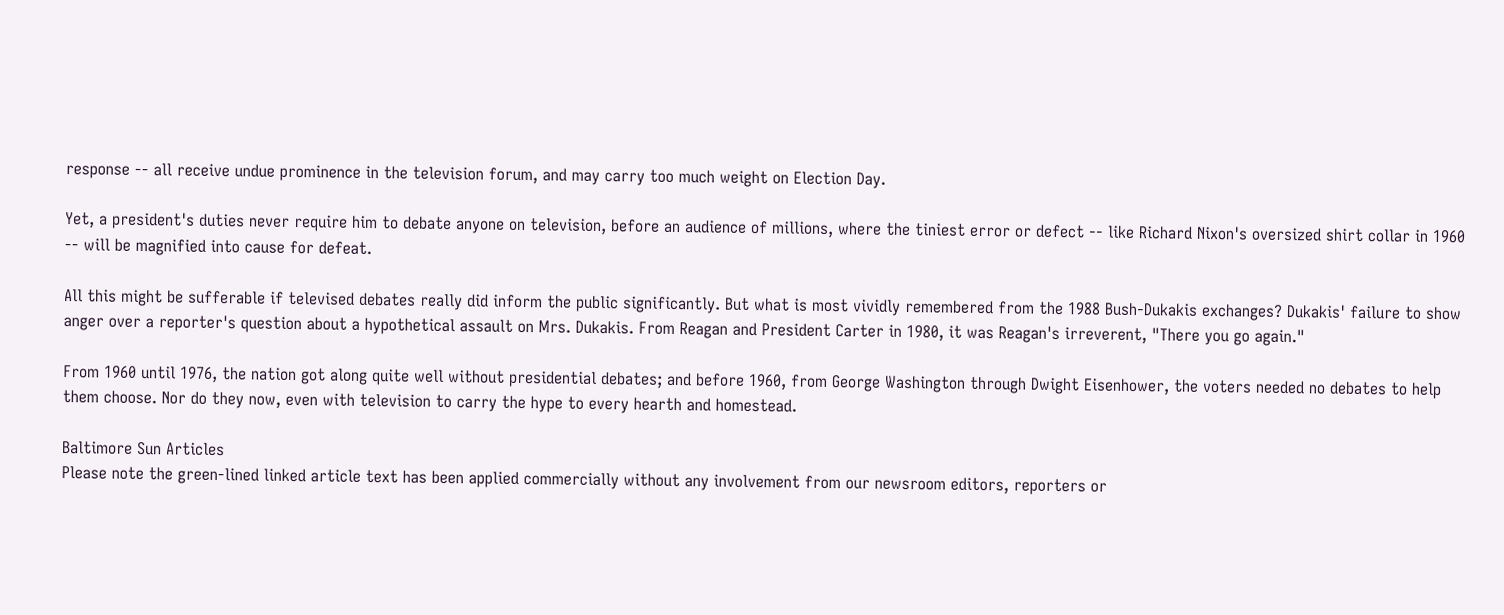response -- all receive undue prominence in the television forum, and may carry too much weight on Election Day.

Yet, a president's duties never require him to debate anyone on television, before an audience of millions, where the tiniest error or defect -- like Richard Nixon's oversized shirt collar in 1960 -- will be magnified into cause for defeat.

All this might be sufferable if televised debates really did inform the public significantly. But what is most vividly remembered from the 1988 Bush-Dukakis exchanges? Dukakis' failure to show anger over a reporter's question about a hypothetical assault on Mrs. Dukakis. From Reagan and President Carter in 1980, it was Reagan's irreverent, "There you go again."

From 1960 until 1976, the nation got along quite well without presidential debates; and before 1960, from George Washington through Dwight Eisenhower, the voters needed no debates to help them choose. Nor do they now, even with television to carry the hype to every hearth and homestead.

Baltimore Sun Articles
Please note the green-lined linked article text has been applied commercially without any involvement from our newsroom editors, reporters or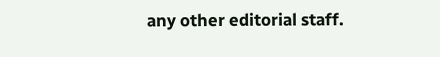any other editorial staff.